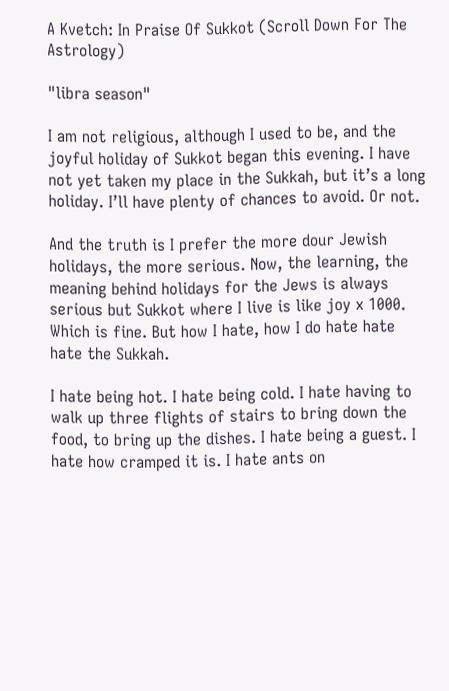A Kvetch: In Praise Of Sukkot (Scroll Down For The Astrology)

"libra season"

I am not religious, although I used to be, and the joyful holiday of Sukkot began this evening. I have not yet taken my place in the Sukkah, but it’s a long holiday. I’ll have plenty of chances to avoid. Or not.

And the truth is I prefer the more dour Jewish holidays, the more serious. Now, the learning, the meaning behind holidays for the Jews is always serious but Sukkot where I live is like joy x 1000. Which is fine. But how I hate, how I do hate hate hate the Sukkah.

I hate being hot. I hate being cold. I hate having to walk up three flights of stairs to bring down the food, to bring up the dishes. I hate being a guest. I hate how cramped it is. I hate ants on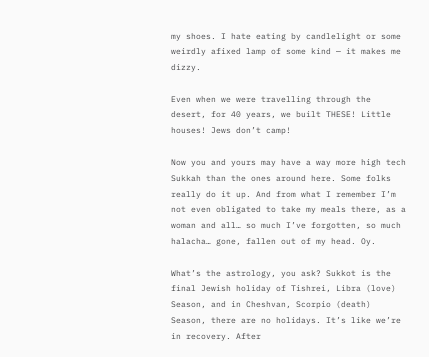my shoes. I hate eating by candlelight or some weirdly afixed lamp of some kind — it makes me dizzy.

Even when we were travelling through the desert, for 40 years, we built THESE! Little houses! Jews don’t camp!

Now you and yours may have a way more high tech Sukkah than the ones around here. Some folks really do it up. And from what I remember I’m not even obligated to take my meals there, as a woman and all… so much I’ve forgotten, so much halacha… gone, fallen out of my head. Oy.

What’s the astrology, you ask? Sukkot is the final Jewish holiday of Tishrei, Libra (love) Season, and in Cheshvan, Scorpio (death) Season, there are no holidays. It’s like we’re in recovery. After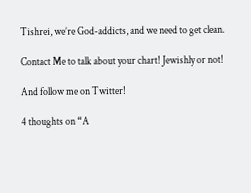Tishrei, we’re God-addicts, and we need to get clean.

Contact Me to talk about your chart! Jewishly or not!

And follow me on Twitter!

4 thoughts on “A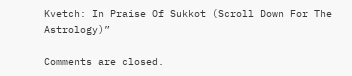Kvetch: In Praise Of Sukkot (Scroll Down For The Astrology)”

Comments are closed.